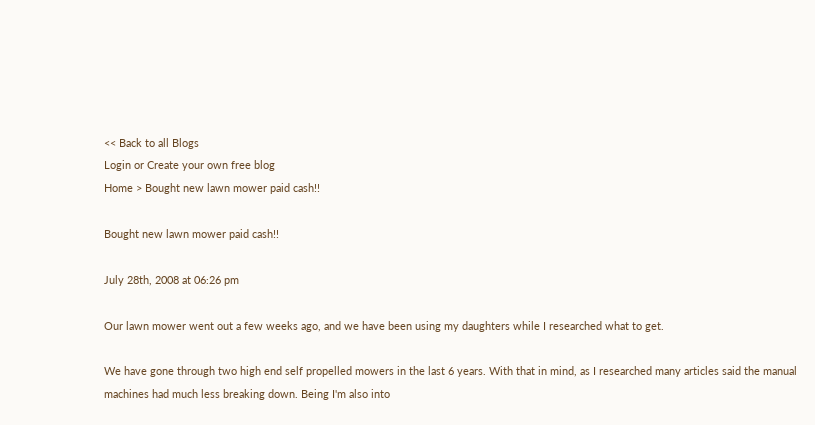<< Back to all Blogs
Login or Create your own free blog
Home > Bought new lawn mower paid cash!!

Bought new lawn mower paid cash!!

July 28th, 2008 at 06:26 pm

Our lawn mower went out a few weeks ago, and we have been using my daughters while I researched what to get.

We have gone through two high end self propelled mowers in the last 6 years. With that in mind, as I researched many articles said the manual machines had much less breaking down. Being I'm also into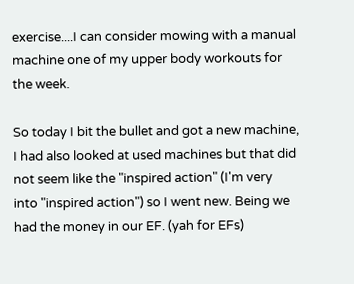exercise....I can consider mowing with a manual machine one of my upper body workouts for the week.

So today I bit the bullet and got a new machine, I had also looked at used machines but that did not seem like the "inspired action" (I'm very
into "inspired action") so I went new. Being we had the money in our EF. (yah for EFs)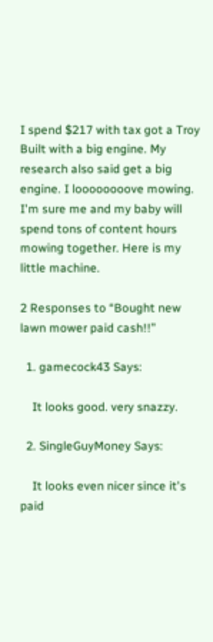I spend $217 with tax got a Troy Built with a big engine. My research also said get a big engine. I loooooooove mowing. I'm sure me and my baby will spend tons of content hours mowing together. Here is my little machine.

2 Responses to “Bought new lawn mower paid cash!!”

  1. gamecock43 Says:

    It looks good. very snazzy.

  2. SingleGuyMoney Says:

    It looks even nicer since it's paid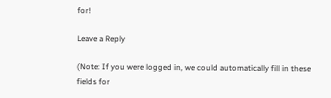for!

Leave a Reply

(Note: If you were logged in, we could automatically fill in these fields for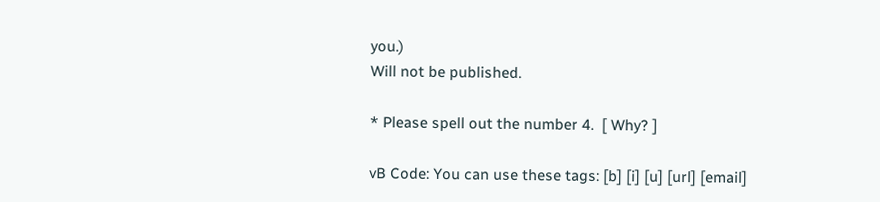you.)
Will not be published.

* Please spell out the number 4.  [ Why? ]

vB Code: You can use these tags: [b] [i] [u] [url] [email]